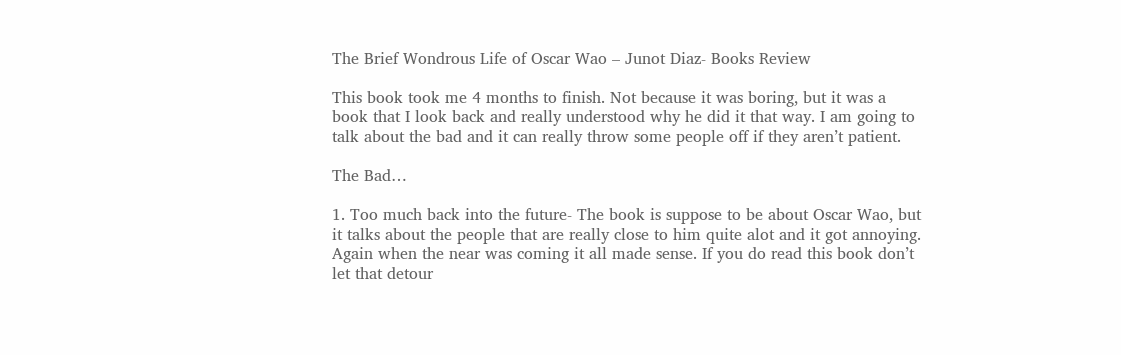The Brief Wondrous Life of Oscar Wao – Junot Diaz- Books Review

This book took me 4 months to finish. Not because it was boring, but it was a book that I look back and really understood why he did it that way. I am going to talk about the bad and it can really throw some people off if they aren’t patient.

The Bad…

1. Too much back into the future- The book is suppose to be about Oscar Wao, but it talks about the people that are really close to him quite alot and it got annoying. Again when the near was coming it all made sense. If you do read this book don’t let that detour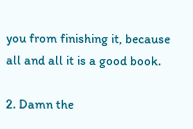you from finishing it, because all and all it is a good book.

2. Damn the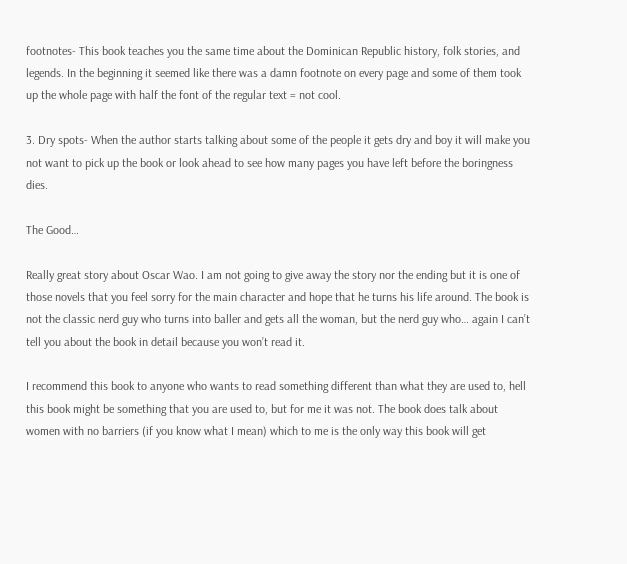footnotes- This book teaches you the same time about the Dominican Republic history, folk stories, and legends. In the beginning it seemed like there was a damn footnote on every page and some of them took up the whole page with half the font of the regular text = not cool.

3. Dry spots- When the author starts talking about some of the people it gets dry and boy it will make you not want to pick up the book or look ahead to see how many pages you have left before the boringness dies.

The Good…

Really great story about Oscar Wao. I am not going to give away the story nor the ending but it is one of those novels that you feel sorry for the main character and hope that he turns his life around. The book is not the classic nerd guy who turns into baller and gets all the woman, but the nerd guy who… again I can’t tell you about the book in detail because you won’t read it.

I recommend this book to anyone who wants to read something different than what they are used to, hell this book might be something that you are used to, but for me it was not. The book does talk about women with no barriers (if you know what I mean) which to me is the only way this book will get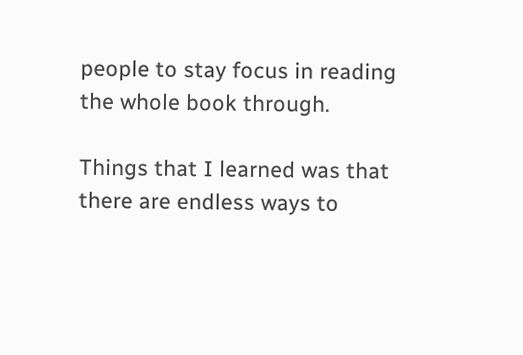people to stay focus in reading the whole book through.

Things that I learned was that there are endless ways to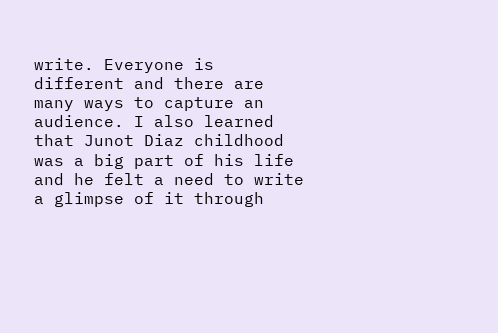write. Everyone is different and there are many ways to capture an audience. I also learned that Junot Diaz childhood was a big part of his life and he felt a need to write a glimpse of it through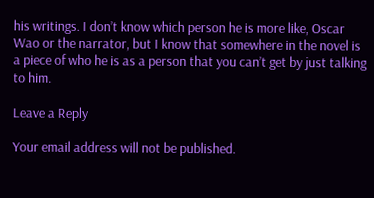his writings. I don’t know which person he is more like, Oscar Wao or the narrator, but I know that somewhere in the novel is a piece of who he is as a person that you can’t get by just talking to him.

Leave a Reply

Your email address will not be published.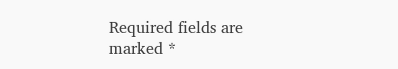Required fields are marked *